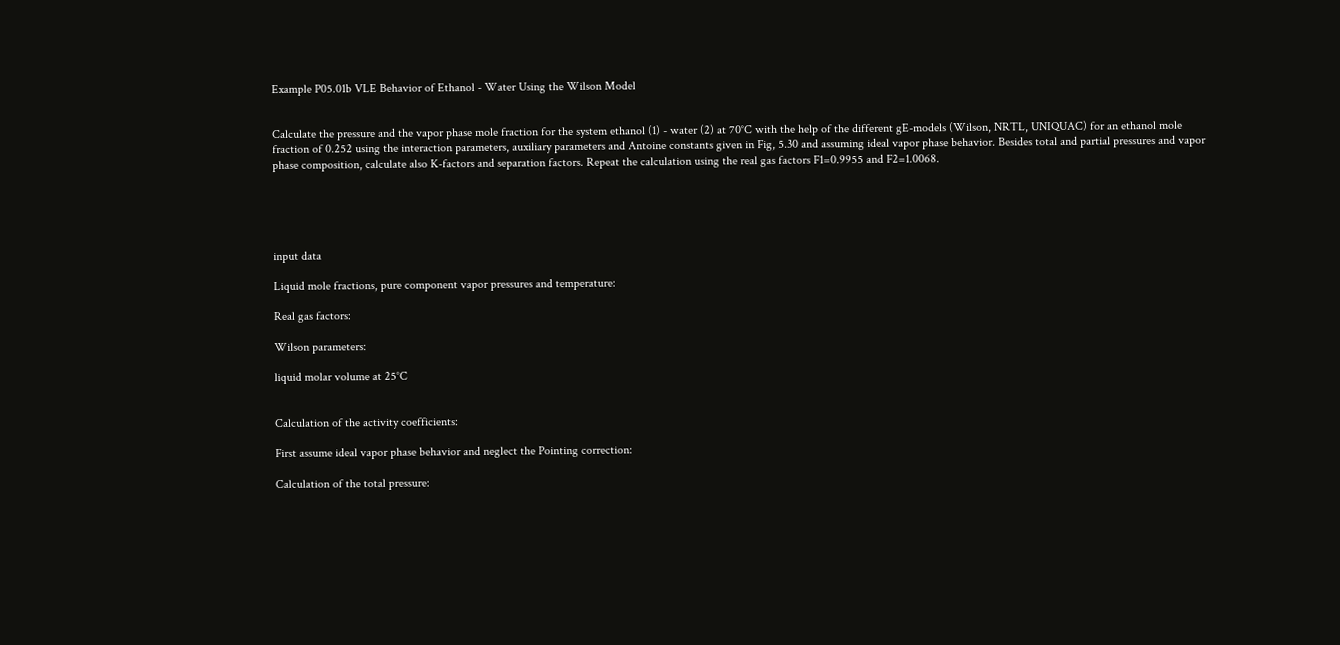Example P05.01b VLE Behavior of Ethanol - Water Using the Wilson Model


Calculate the pressure and the vapor phase mole fraction for the system ethanol (1) - water (2) at 70°C with the help of the different gE-models (Wilson, NRTL, UNIQUAC) for an ethanol mole fraction of 0.252 using the interaction parameters, auxiliary parameters and Antoine constants given in Fig, 5.30 and assuming ideal vapor phase behavior. Besides total and partial pressures and vapor phase composition, calculate also K-factors and separation factors. Repeat the calculation using the real gas factors F1=0.9955 and F2=1.0068.





input data

Liquid mole fractions, pure component vapor pressures and temperature:

Real gas factors:

Wilson parameters:

liquid molar volume at 25°C


Calculation of the activity coefficients:

First assume ideal vapor phase behavior and neglect the Pointing correction:

Calculation of the total pressure: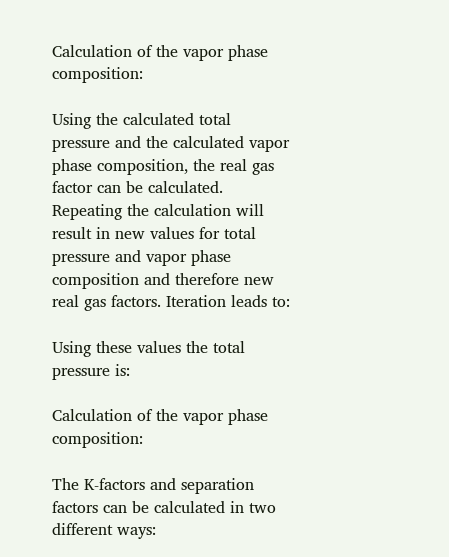Calculation of the vapor phase composition:

Using the calculated total pressure and the calculated vapor phase composition, the real gas factor can be calculated. Repeating the calculation will result in new values for total pressure and vapor phase composition and therefore new real gas factors. Iteration leads to:

Using these values the total pressure is:

Calculation of the vapor phase composition:

The K-factors and separation factors can be calculated in two different ways: